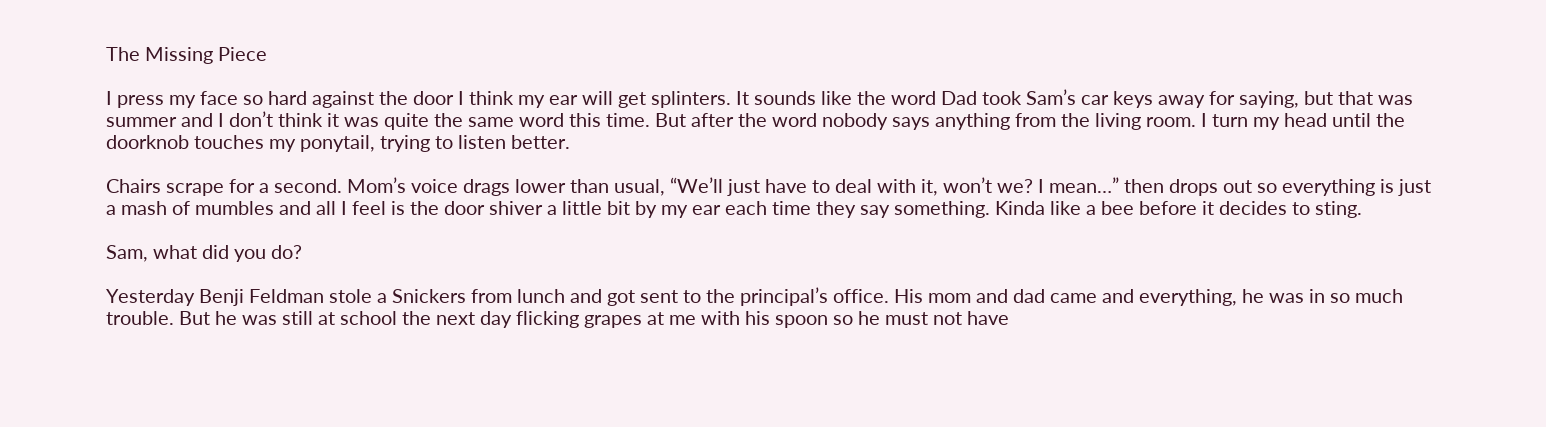The Missing Piece

I press my face so hard against the door I think my ear will get splinters. It sounds like the word Dad took Sam’s car keys away for saying, but that was summer and I don’t think it was quite the same word this time. But after the word nobody says anything from the living room. I turn my head until the doorknob touches my ponytail, trying to listen better.

Chairs scrape for a second. Mom’s voice drags lower than usual, “We’ll just have to deal with it, won’t we? I mean…” then drops out so everything is just a mash of mumbles and all I feel is the door shiver a little bit by my ear each time they say something. Kinda like a bee before it decides to sting.

Sam, what did you do?

Yesterday Benji Feldman stole a Snickers from lunch and got sent to the principal’s office. His mom and dad came and everything, he was in so much trouble. But he was still at school the next day flicking grapes at me with his spoon so he must not have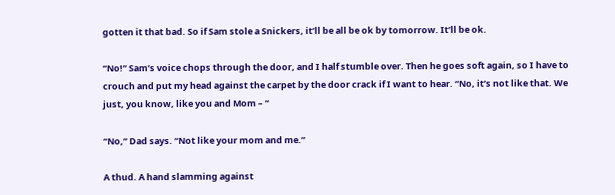gotten it that bad. So if Sam stole a Snickers, it’ll be all be ok by tomorrow. It’ll be ok.

“No!” Sam’s voice chops through the door, and I half stumble over. Then he goes soft again, so I have to crouch and put my head against the carpet by the door crack if I want to hear. “No, it’s not like that. We just, you know, like you and Mom – ”

“No,” Dad says. “Not like your mom and me.”

A thud. A hand slamming against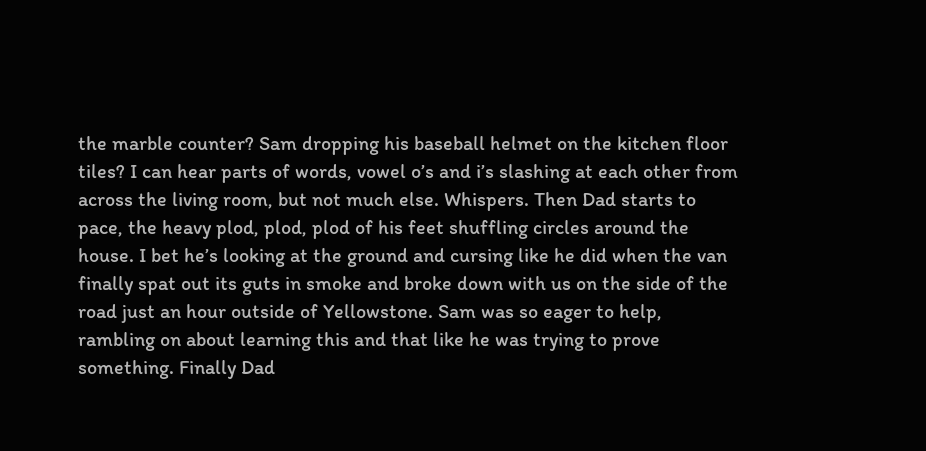the marble counter? Sam dropping his baseball helmet on the kitchen floor tiles? I can hear parts of words, vowel o’s and i’s slashing at each other from across the living room, but not much else. Whispers. Then Dad starts to pace, the heavy plod, plod, plod of his feet shuffling circles around the house. I bet he’s looking at the ground and cursing like he did when the van finally spat out its guts in smoke and broke down with us on the side of the road just an hour outside of Yellowstone. Sam was so eager to help, rambling on about learning this and that like he was trying to prove something. Finally Dad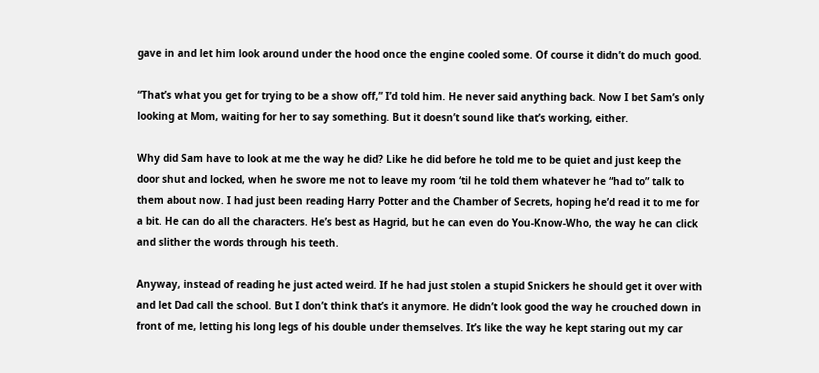gave in and let him look around under the hood once the engine cooled some. Of course it didn’t do much good.

“That’s what you get for trying to be a show off,” I’d told him. He never said anything back. Now I bet Sam’s only looking at Mom, waiting for her to say something. But it doesn’t sound like that’s working, either.

Why did Sam have to look at me the way he did? Like he did before he told me to be quiet and just keep the door shut and locked, when he swore me not to leave my room ‘til he told them whatever he “had to” talk to them about now. I had just been reading Harry Potter and the Chamber of Secrets, hoping he’d read it to me for a bit. He can do all the characters. He’s best as Hagrid, but he can even do You-Know-Who, the way he can click and slither the words through his teeth.

Anyway, instead of reading he just acted weird. If he had just stolen a stupid Snickers he should get it over with and let Dad call the school. But I don’t think that’s it anymore. He didn’t look good the way he crouched down in front of me, letting his long legs of his double under themselves. It’s like the way he kept staring out my car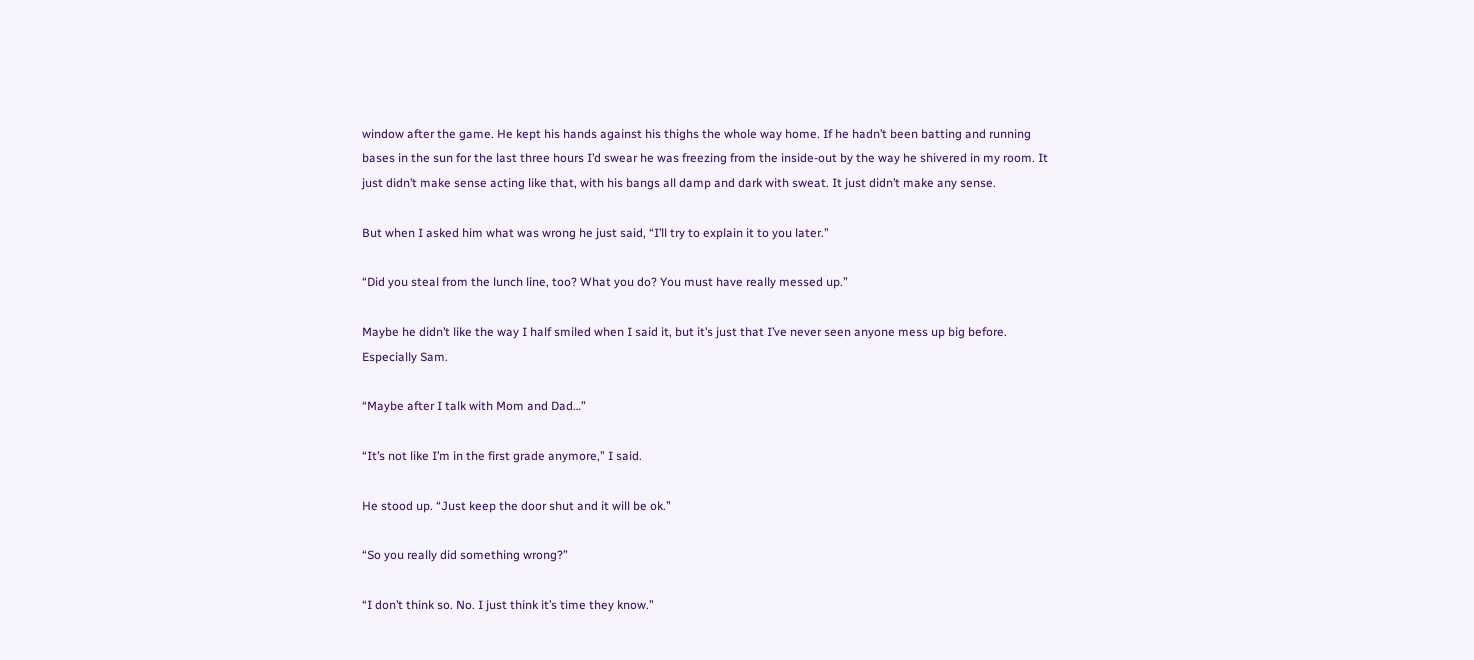window after the game. He kept his hands against his thighs the whole way home. If he hadn’t been batting and running bases in the sun for the last three hours I’d swear he was freezing from the inside-out by the way he shivered in my room. It just didn’t make sense acting like that, with his bangs all damp and dark with sweat. It just didn’t make any sense.

But when I asked him what was wrong he just said, “I’ll try to explain it to you later.”

“Did you steal from the lunch line, too? What you do? You must have really messed up.”

Maybe he didn’t like the way I half smiled when I said it, but it’s just that I’ve never seen anyone mess up big before. Especially Sam.

“Maybe after I talk with Mom and Dad…”

“It’s not like I’m in the first grade anymore,” I said.

He stood up. “Just keep the door shut and it will be ok.”

“So you really did something wrong?”

“I don’t think so. No. I just think it’s time they know.”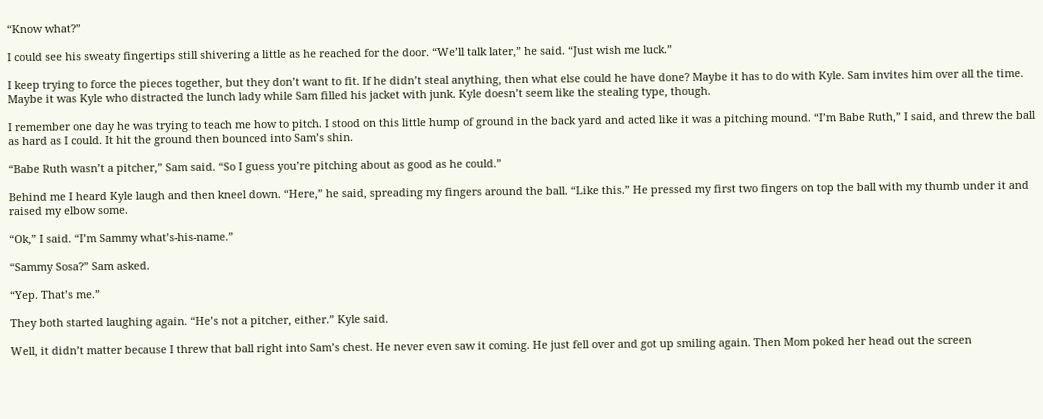“Know what?”

I could see his sweaty fingertips still shivering a little as he reached for the door. “We’ll talk later,” he said. “Just wish me luck.”

I keep trying to force the pieces together, but they don’t want to fit. If he didn’t steal anything, then what else could he have done? Maybe it has to do with Kyle. Sam invites him over all the time. Maybe it was Kyle who distracted the lunch lady while Sam filled his jacket with junk. Kyle doesn’t seem like the stealing type, though.

I remember one day he was trying to teach me how to pitch. I stood on this little hump of ground in the back yard and acted like it was a pitching mound. “I’m Babe Ruth,” I said, and threw the ball as hard as I could. It hit the ground then bounced into Sam’s shin.

“Babe Ruth wasn’t a pitcher,” Sam said. “So I guess you’re pitching about as good as he could.”

Behind me I heard Kyle laugh and then kneel down. “Here,” he said, spreading my fingers around the ball. “Like this.” He pressed my first two fingers on top the ball with my thumb under it and raised my elbow some.

“Ok,” I said. “I’m Sammy what’s-his-name.”

“Sammy Sosa?” Sam asked.

“Yep. That’s me.”

They both started laughing again. “He’s not a pitcher, either.” Kyle said.

Well, it didn’t matter because I threw that ball right into Sam’s chest. He never even saw it coming. He just fell over and got up smiling again. Then Mom poked her head out the screen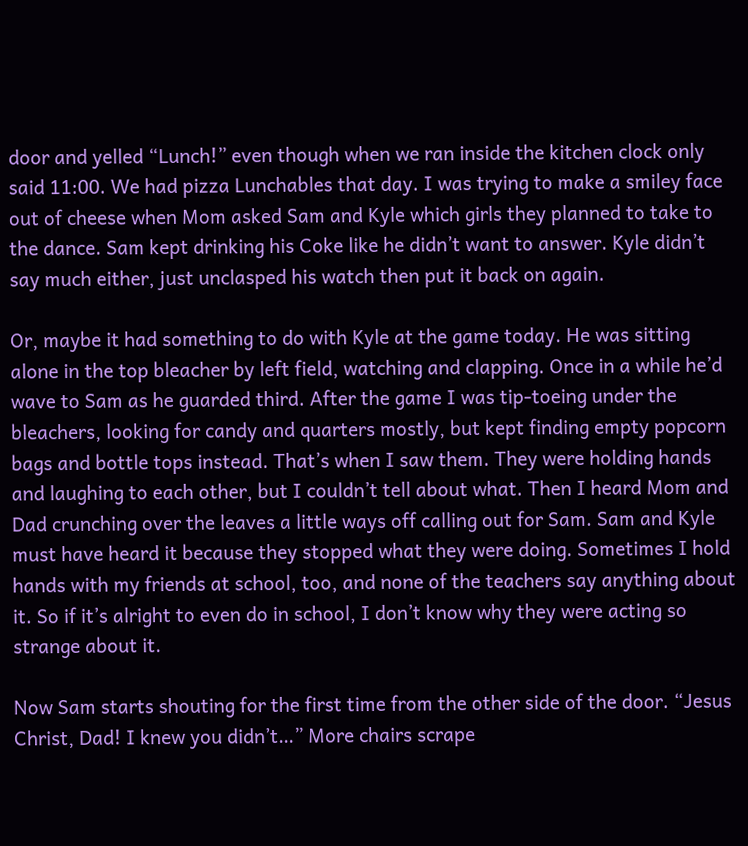door and yelled “Lunch!” even though when we ran inside the kitchen clock only said 11:00. We had pizza Lunchables that day. I was trying to make a smiley face out of cheese when Mom asked Sam and Kyle which girls they planned to take to the dance. Sam kept drinking his Coke like he didn’t want to answer. Kyle didn’t say much either, just unclasped his watch then put it back on again.

Or, maybe it had something to do with Kyle at the game today. He was sitting alone in the top bleacher by left field, watching and clapping. Once in a while he’d wave to Sam as he guarded third. After the game I was tip-toeing under the bleachers, looking for candy and quarters mostly, but kept finding empty popcorn bags and bottle tops instead. That’s when I saw them. They were holding hands and laughing to each other, but I couldn’t tell about what. Then I heard Mom and Dad crunching over the leaves a little ways off calling out for Sam. Sam and Kyle must have heard it because they stopped what they were doing. Sometimes I hold hands with my friends at school, too, and none of the teachers say anything about it. So if it’s alright to even do in school, I don’t know why they were acting so strange about it.

Now Sam starts shouting for the first time from the other side of the door. “Jesus Christ, Dad! I knew you didn’t…” More chairs scrape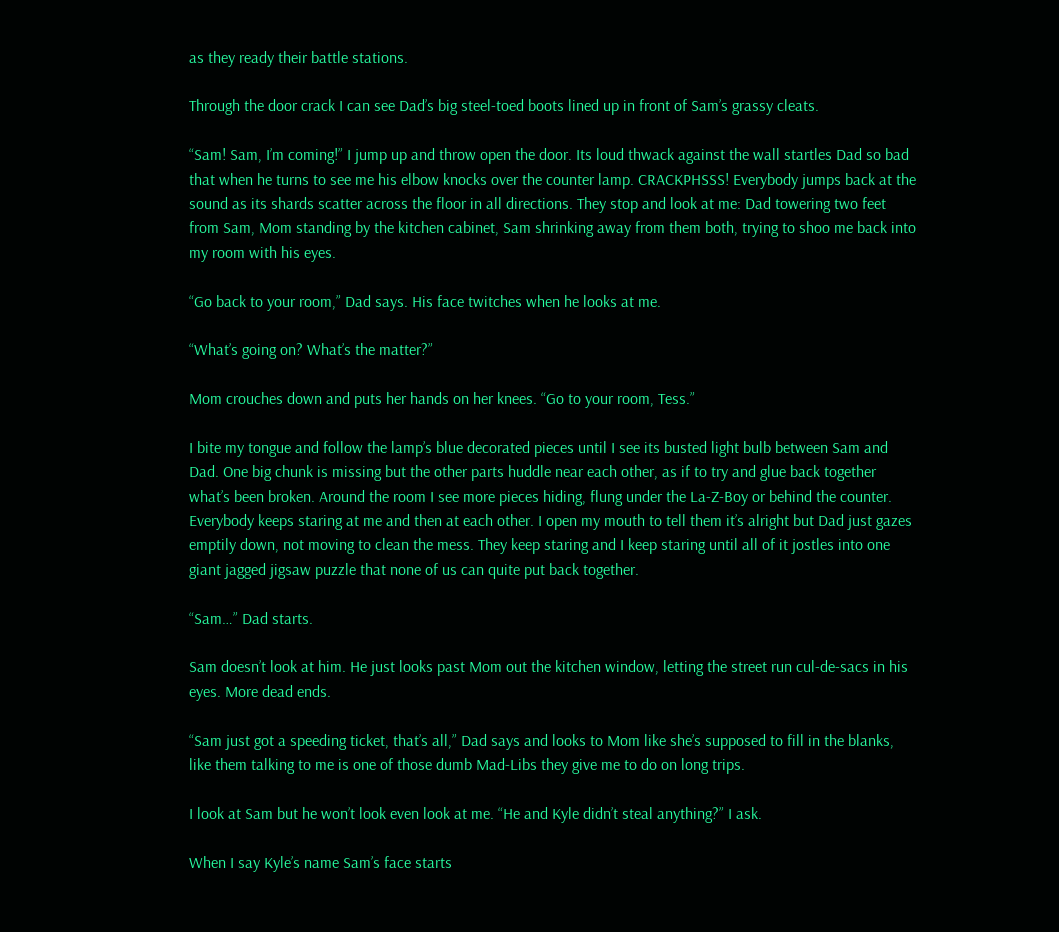as they ready their battle stations.

Through the door crack I can see Dad’s big steel-toed boots lined up in front of Sam’s grassy cleats.

“Sam! Sam, I’m coming!” I jump up and throw open the door. Its loud thwack against the wall startles Dad so bad that when he turns to see me his elbow knocks over the counter lamp. CRACKPHSSS! Everybody jumps back at the sound as its shards scatter across the floor in all directions. They stop and look at me: Dad towering two feet from Sam, Mom standing by the kitchen cabinet, Sam shrinking away from them both, trying to shoo me back into my room with his eyes.

“Go back to your room,” Dad says. His face twitches when he looks at me.

“What’s going on? What’s the matter?”

Mom crouches down and puts her hands on her knees. “Go to your room, Tess.”

I bite my tongue and follow the lamp’s blue decorated pieces until I see its busted light bulb between Sam and Dad. One big chunk is missing but the other parts huddle near each other, as if to try and glue back together what’s been broken. Around the room I see more pieces hiding, flung under the La-Z-Boy or behind the counter. Everybody keeps staring at me and then at each other. I open my mouth to tell them it’s alright but Dad just gazes emptily down, not moving to clean the mess. They keep staring and I keep staring until all of it jostles into one giant jagged jigsaw puzzle that none of us can quite put back together.

“Sam…” Dad starts.

Sam doesn’t look at him. He just looks past Mom out the kitchen window, letting the street run cul-de-sacs in his eyes. More dead ends.

“Sam just got a speeding ticket, that’s all,” Dad says and looks to Mom like she’s supposed to fill in the blanks, like them talking to me is one of those dumb Mad-Libs they give me to do on long trips.

I look at Sam but he won’t look even look at me. “He and Kyle didn’t steal anything?” I ask.

When I say Kyle’s name Sam’s face starts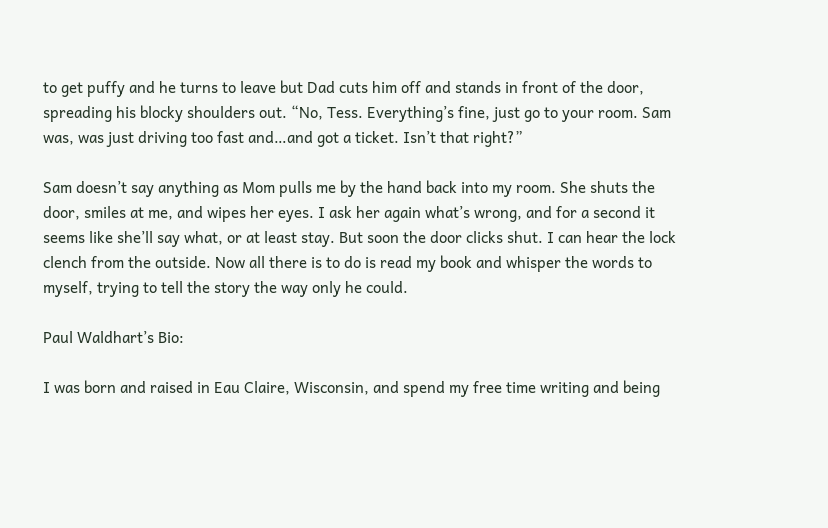to get puffy and he turns to leave but Dad cuts him off and stands in front of the door, spreading his blocky shoulders out. “No, Tess. Everything’s fine, just go to your room. Sam was, was just driving too fast and…and got a ticket. Isn’t that right?”

Sam doesn’t say anything as Mom pulls me by the hand back into my room. She shuts the door, smiles at me, and wipes her eyes. I ask her again what’s wrong, and for a second it seems like she’ll say what, or at least stay. But soon the door clicks shut. I can hear the lock clench from the outside. Now all there is to do is read my book and whisper the words to myself, trying to tell the story the way only he could.

Paul Waldhart’s Bio:

I was born and raised in Eau Claire, Wisconsin, and spend my free time writing and being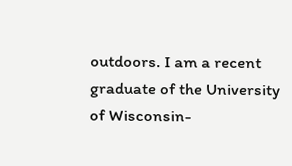outdoors. I am a recent graduate of the University of Wisconsin-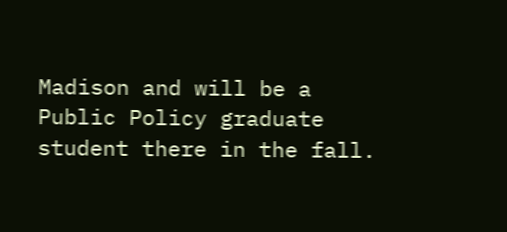Madison and will be a Public Policy graduate student there in the fall.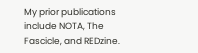My prior publications include NOTA, The Fascicle, and REDzine.